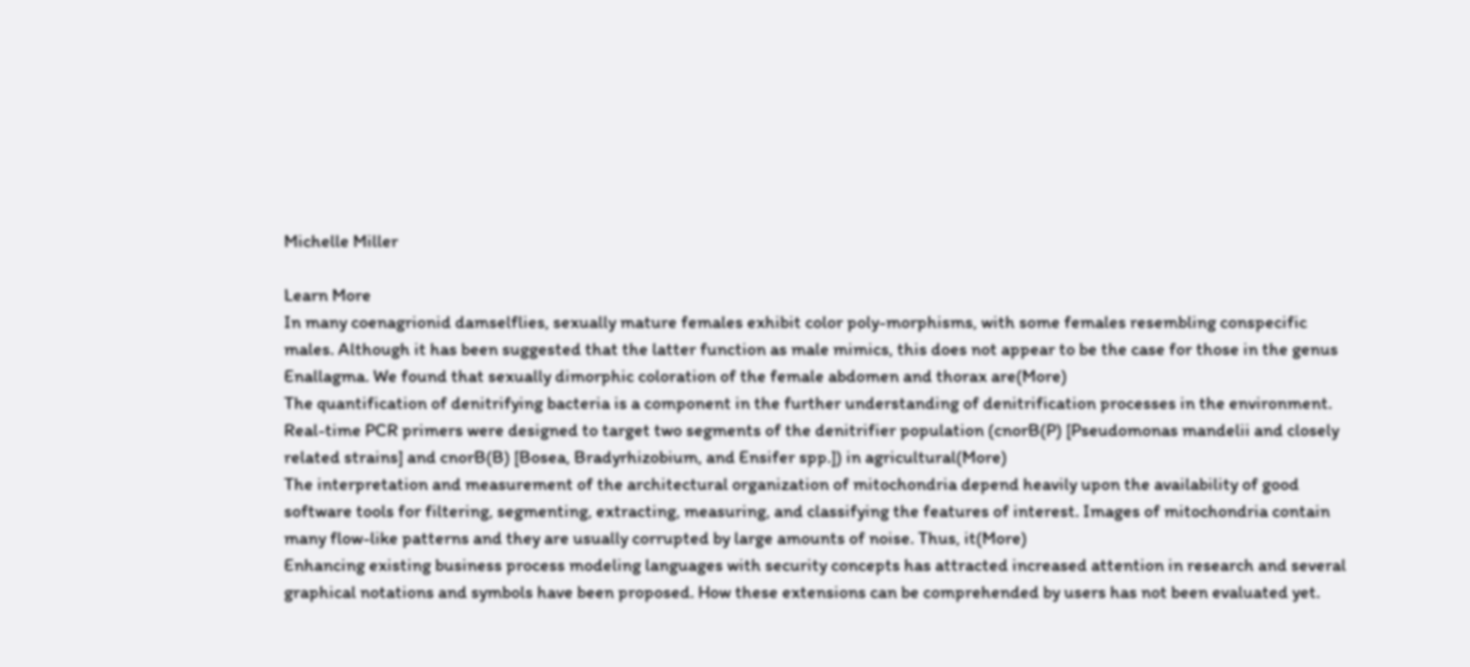Michelle Miller

Learn More
In many coenagrionid damselflies, sexually mature females exhibit color poly-morphisms, with some females resembling conspecific males. Although it has been suggested that the latter function as male mimics, this does not appear to be the case for those in the genus Enallagma. We found that sexually dimorphic coloration of the female abdomen and thorax are(More)
The quantification of denitrifying bacteria is a component in the further understanding of denitrification processes in the environment. Real-time PCR primers were designed to target two segments of the denitrifier population (cnorB(P) [Pseudomonas mandelii and closely related strains] and cnorB(B) [Bosea, Bradyrhizobium, and Ensifer spp.]) in agricultural(More)
The interpretation and measurement of the architectural organization of mitochondria depend heavily upon the availability of good software tools for filtering, segmenting, extracting, measuring, and classifying the features of interest. Images of mitochondria contain many flow-like patterns and they are usually corrupted by large amounts of noise. Thus, it(More)
Enhancing existing business process modeling languages with security concepts has attracted increased attention in research and several graphical notations and symbols have been proposed. How these extensions can be comprehended by users has not been evaluated yet.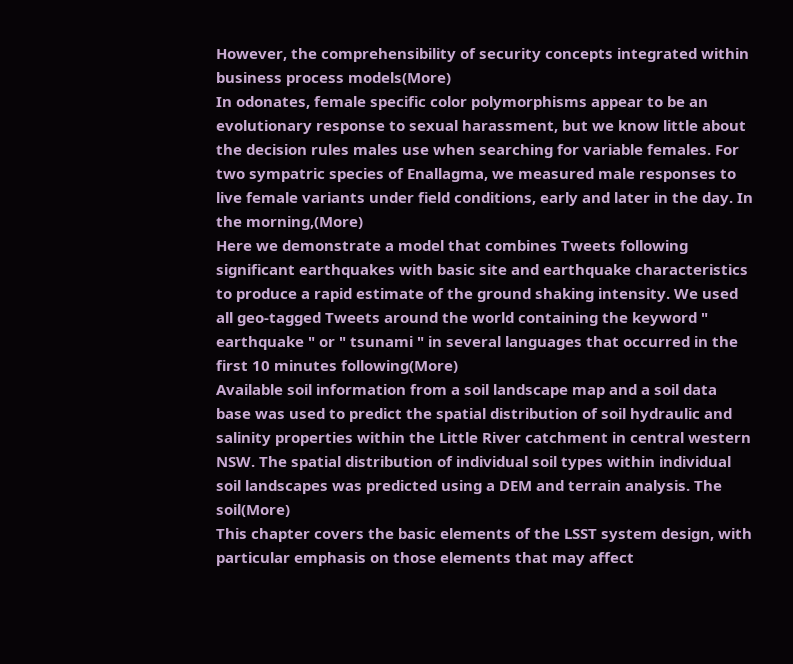However, the comprehensibility of security concepts integrated within business process models(More)
In odonates, female specific color polymorphisms appear to be an evolutionary response to sexual harassment, but we know little about the decision rules males use when searching for variable females. For two sympatric species of Enallagma, we measured male responses to live female variants under field conditions, early and later in the day. In the morning,(More)
Here we demonstrate a model that combines Tweets following significant earthquakes with basic site and earthquake characteristics to produce a rapid estimate of the ground shaking intensity. We used all geo-tagged Tweets around the world containing the keyword " earthquake " or " tsunami " in several languages that occurred in the first 10 minutes following(More)
Available soil information from a soil landscape map and a soil data base was used to predict the spatial distribution of soil hydraulic and salinity properties within the Little River catchment in central western NSW. The spatial distribution of individual soil types within individual soil landscapes was predicted using a DEM and terrain analysis. The soil(More)
This chapter covers the basic elements of the LSST system design, with particular emphasis on those elements that may affect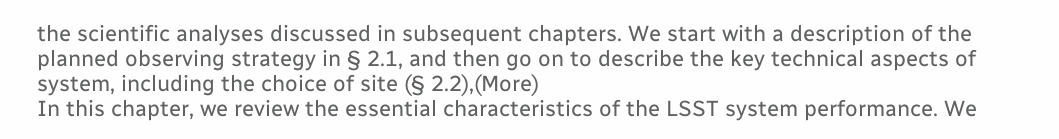the scientific analyses discussed in subsequent chapters. We start with a description of the planned observing strategy in § 2.1, and then go on to describe the key technical aspects of system, including the choice of site (§ 2.2),(More)
In this chapter, we review the essential characteristics of the LSST system performance. We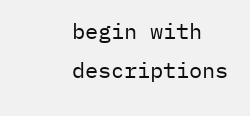begin with descriptions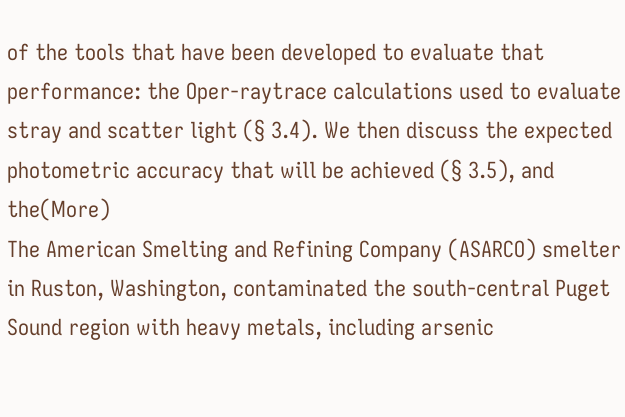of the tools that have been developed to evaluate that performance: the Oper-raytrace calculations used to evaluate stray and scatter light (§ 3.4). We then discuss the expected photometric accuracy that will be achieved (§ 3.5), and the(More)
The American Smelting and Refining Company (ASARCO) smelter in Ruston, Washington, contaminated the south-central Puget Sound region with heavy metals, including arsenic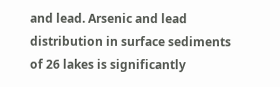and lead. Arsenic and lead distribution in surface sediments of 26 lakes is significantly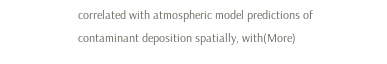correlated with atmospheric model predictions of contaminant deposition spatially, with(More)